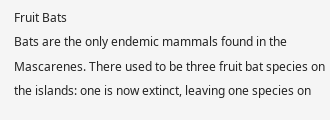Fruit Bats
Bats are the only endemic mammals found in the Mascarenes. There used to be three fruit bat species on the islands: one is now extinct, leaving one species on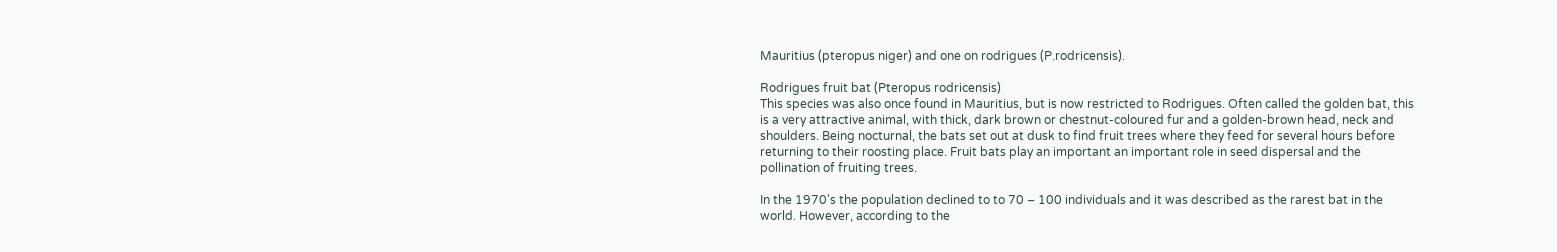Mauritius (pteropus niger) and one on rodrigues (P.rodricensis).

Rodrigues fruit bat (Pteropus rodricensis)
This species was also once found in Mauritius, but is now restricted to Rodrigues. Often called the golden bat, this is a very attractive animal, with thick, dark brown or chestnut-coloured fur and a golden-brown head, neck and shoulders. Being nocturnal, the bats set out at dusk to find fruit trees where they feed for several hours before returning to their roosting place. Fruit bats play an important an important role in seed dispersal and the pollination of fruiting trees.

In the 1970's the population declined to to 70 – 100 individuals and it was described as the rarest bat in the world. However, according to the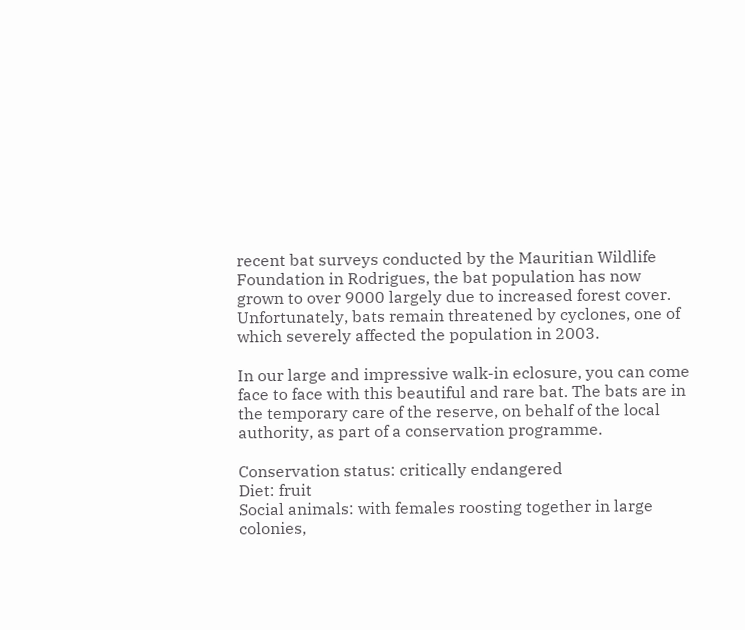recent bat surveys conducted by the Mauritian Wildlife Foundation in Rodrigues, the bat population has now grown to over 9000 largely due to increased forest cover. Unfortunately, bats remain threatened by cyclones, one of which severely affected the population in 2003.

In our large and impressive walk-in eclosure, you can come face to face with this beautiful and rare bat. The bats are in the temporary care of the reserve, on behalf of the local authority, as part of a conservation programme.

Conservation status: critically endangered
Diet: fruit
Social animals: with females roosting together in large colonies,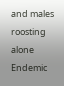and males roosting alone
Endemic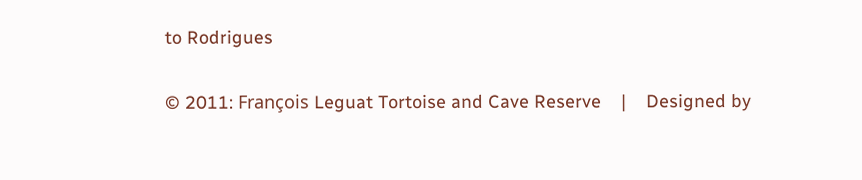to Rodrigues

© 2011: François Leguat Tortoise and Cave Reserve    |    Designed by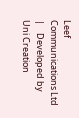Leef Communications Ltd   |    Developed by Uni Creation